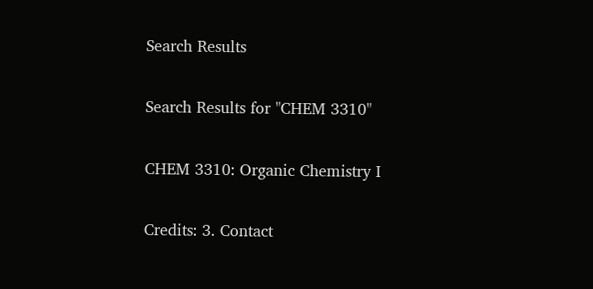Search Results

Search Results for "CHEM 3310"

CHEM 3310: Organic Chemistry I

Credits: 3. Contact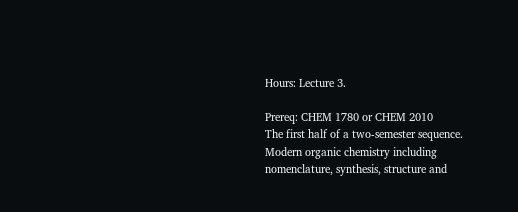Hours: Lecture 3.

Prereq: CHEM 1780 or CHEM 2010
The first half of a two-semester sequence. Modern organic chemistry including nomenclature, synthesis, structure and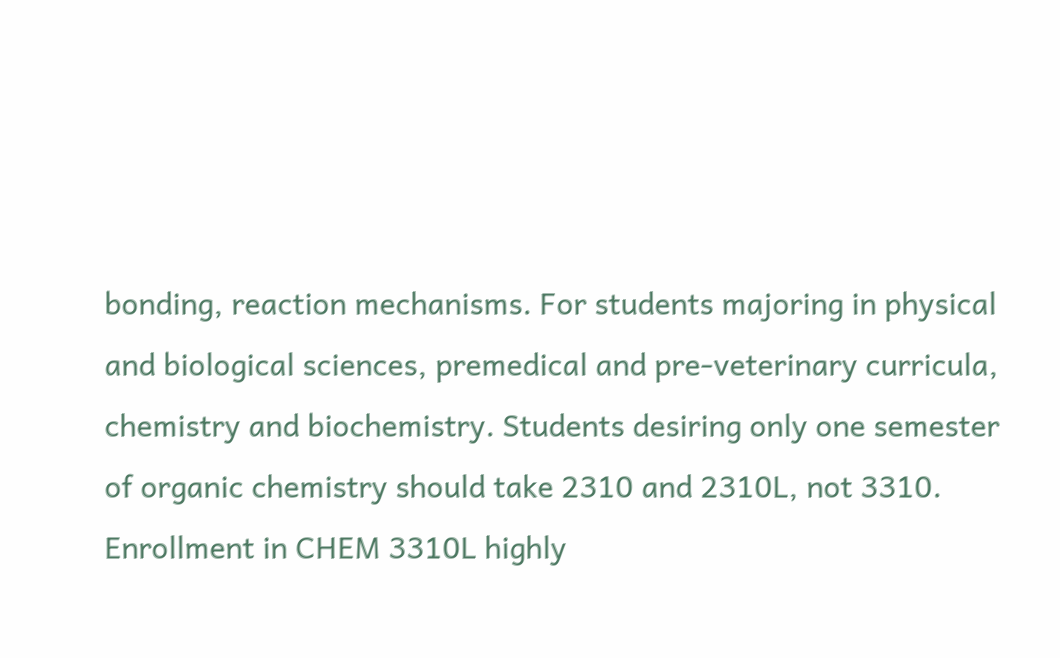bonding, reaction mechanisms. For students majoring in physical and biological sciences, premedical and pre-veterinary curricula, chemistry and biochemistry. Students desiring only one semester of organic chemistry should take 2310 and 2310L, not 3310. Enrollment in CHEM 3310L highly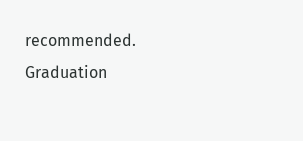recommended. Graduation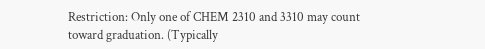Restriction: Only one of CHEM 2310 and 3310 may count toward graduation. (Typically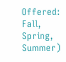Offered: Fall, Spring, Summer)